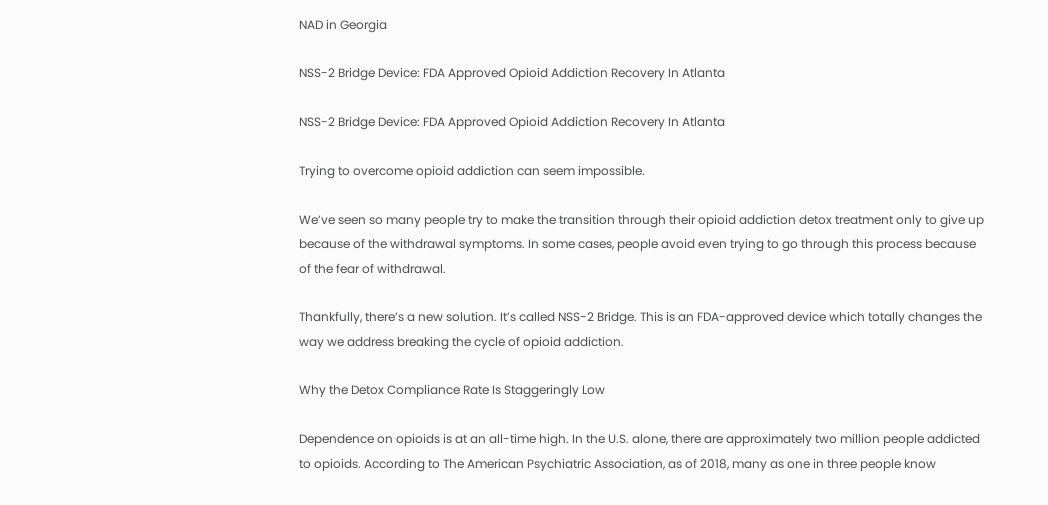NAD in Georgia

NSS-2 Bridge Device: FDA Approved Opioid Addiction Recovery In Atlanta

NSS-2 Bridge Device: FDA Approved Opioid Addiction Recovery In Atlanta

Trying to overcome opioid addiction can seem impossible.

We’ve seen so many people try to make the transition through their opioid addiction detox treatment only to give up because of the withdrawal symptoms. In some cases, people avoid even trying to go through this process because of the fear of withdrawal.

Thankfully, there’s a new solution. It’s called NSS-2 Bridge. This is an FDA-approved device which totally changes the way we address breaking the cycle of opioid addiction.

Why the Detox Compliance Rate Is Staggeringly Low

Dependence on opioids is at an all-time high. In the U.S. alone, there are approximately two million people addicted to opioids. According to The American Psychiatric Association, as of 2018, many as one in three people know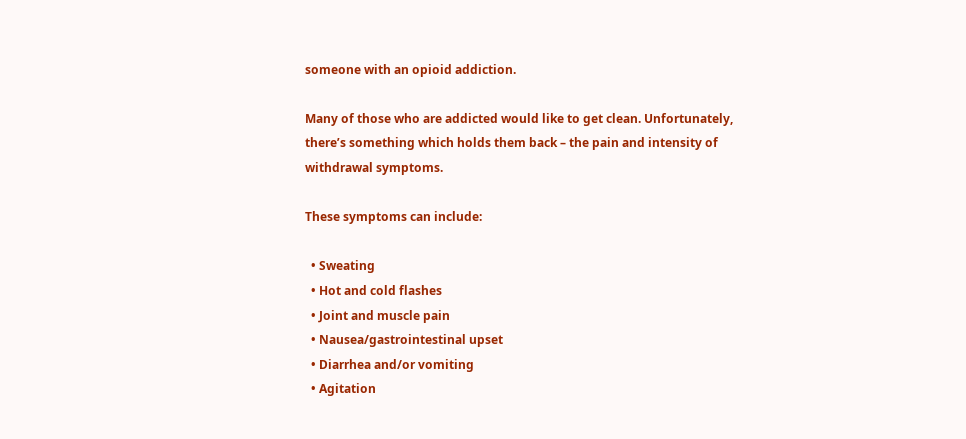someone with an opioid addiction.

Many of those who are addicted would like to get clean. Unfortunately, there’s something which holds them back – the pain and intensity of withdrawal symptoms.

These symptoms can include:

  • Sweating
  • Hot and cold flashes
  • Joint and muscle pain
  • Nausea/gastrointestinal upset
  • Diarrhea and/or vomiting
  • Agitation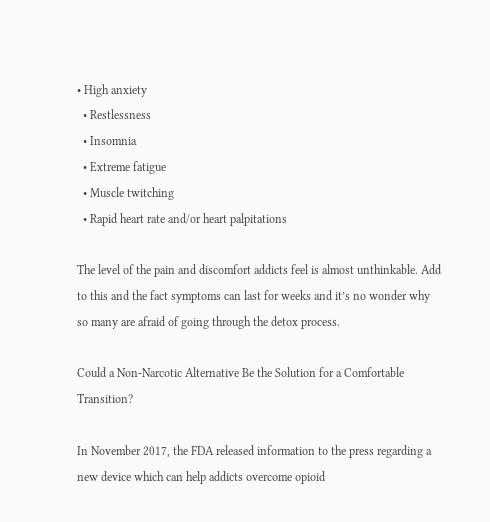• High anxiety
  • Restlessness
  • Insomnia
  • Extreme fatigue
  • Muscle twitching
  • Rapid heart rate and/or heart palpitations

The level of the pain and discomfort addicts feel is almost unthinkable. Add to this and the fact symptoms can last for weeks and it’s no wonder why so many are afraid of going through the detox process.

Could a Non-Narcotic Alternative Be the Solution for a Comfortable Transition?

In November 2017, the FDA released information to the press regarding a new device which can help addicts overcome opioid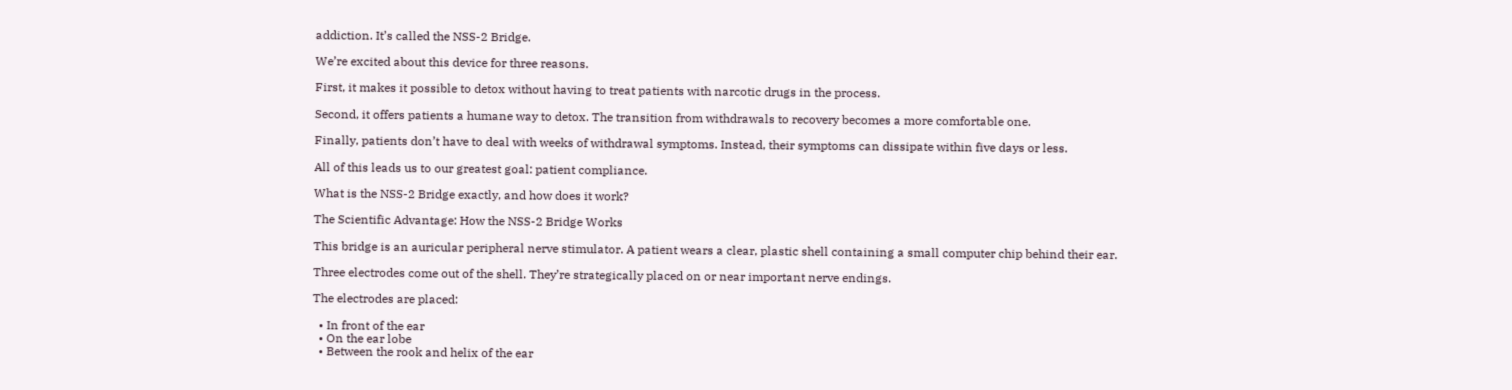addiction. It’s called the NSS-2 Bridge.

We’re excited about this device for three reasons.

First, it makes it possible to detox without having to treat patients with narcotic drugs in the process.

Second, it offers patients a humane way to detox. The transition from withdrawals to recovery becomes a more comfortable one.

Finally, patients don’t have to deal with weeks of withdrawal symptoms. Instead, their symptoms can dissipate within five days or less.

All of this leads us to our greatest goal: patient compliance.

What is the NSS-2 Bridge exactly, and how does it work?

The Scientific Advantage: How the NSS-2 Bridge Works

This bridge is an auricular peripheral nerve stimulator. A patient wears a clear, plastic shell containing a small computer chip behind their ear.

Three electrodes come out of the shell. They’re strategically placed on or near important nerve endings.

The electrodes are placed:

  • In front of the ear
  • On the ear lobe
  • Between the rook and helix of the ear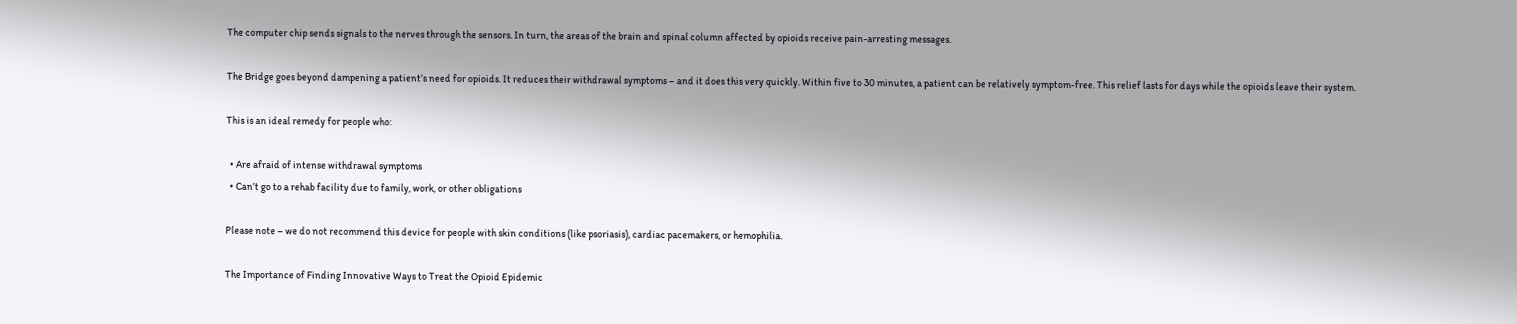The computer chip sends signals to the nerves through the sensors. In turn, the areas of the brain and spinal column affected by opioids receive pain-arresting messages.

The Bridge goes beyond dampening a patient’s need for opioids. It reduces their withdrawal symptoms – and it does this very quickly. Within five to 30 minutes, a patient can be relatively symptom-free. This relief lasts for days while the opioids leave their system.

This is an ideal remedy for people who:

  • Are afraid of intense withdrawal symptoms
  • Can’t go to a rehab facility due to family, work, or other obligations

Please note – we do not recommend this device for people with skin conditions (like psoriasis), cardiac pacemakers, or hemophilia.

The Importance of Finding Innovative Ways to Treat the Opioid Epidemic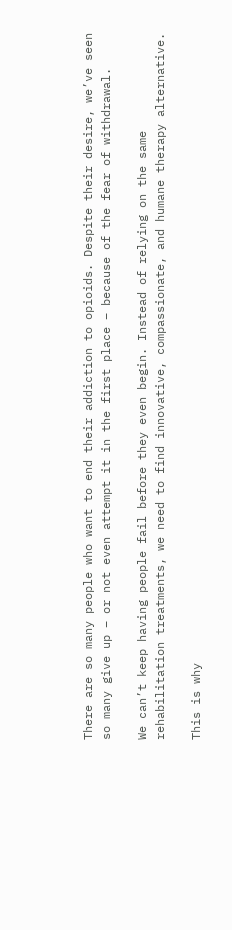There are so many people who want to end their addiction to opioids. Despite their desire, we’ve seen so many give up – or not even attempt it in the first place – because of the fear of withdrawal.

We can’t keep having people fail before they even begin. Instead of relying on the same rehabilitation treatments, we need to find innovative, compassionate, and humane therapy alternative.

This is why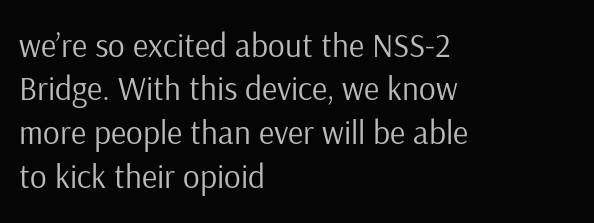we’re so excited about the NSS-2 Bridge. With this device, we know more people than ever will be able to kick their opioid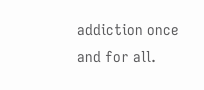addiction once and for all.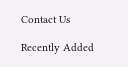Contact Us

Recently Added